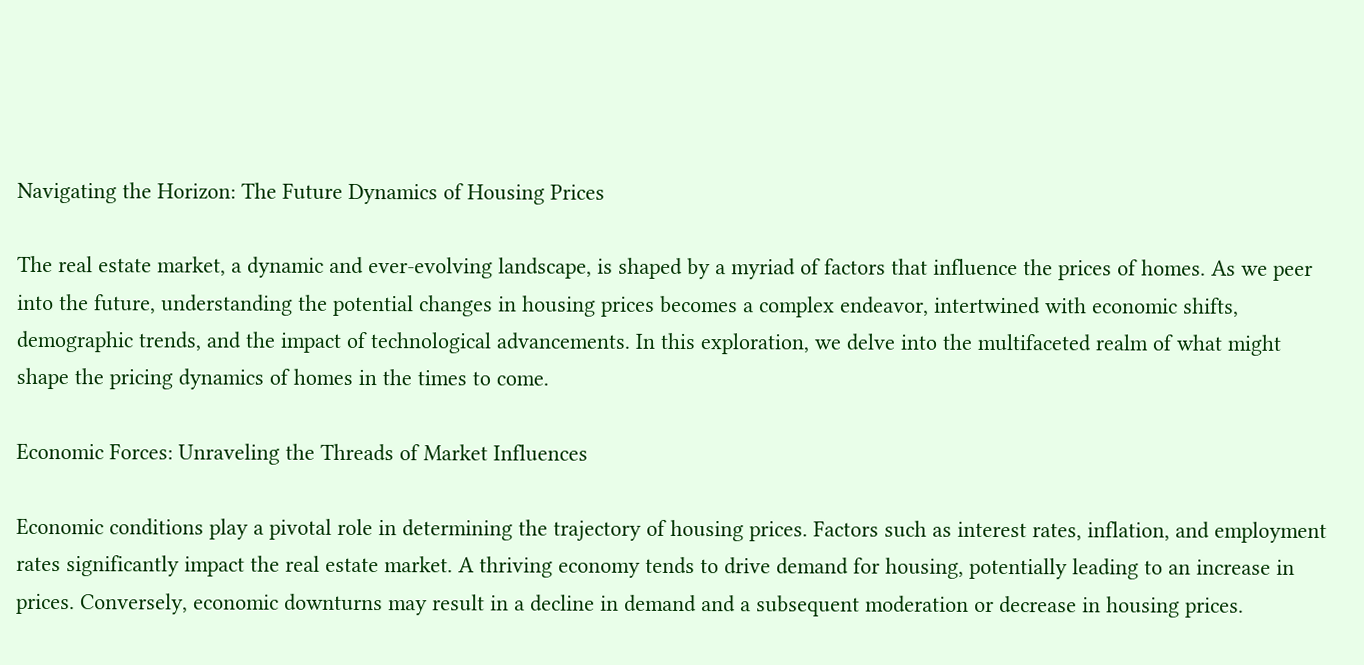Navigating the Horizon: The Future Dynamics of Housing Prices

The real estate market, a dynamic and ever-evolving landscape, is shaped by a myriad of factors that influence the prices of homes. As we peer into the future, understanding the potential changes in housing prices becomes a complex endeavor, intertwined with economic shifts, demographic trends, and the impact of technological advancements. In this exploration, we delve into the multifaceted realm of what might shape the pricing dynamics of homes in the times to come.

Economic Forces: Unraveling the Threads of Market Influences

Economic conditions play a pivotal role in determining the trajectory of housing prices. Factors such as interest rates, inflation, and employment rates significantly impact the real estate market. A thriving economy tends to drive demand for housing, potentially leading to an increase in prices. Conversely, economic downturns may result in a decline in demand and a subsequent moderation or decrease in housing prices.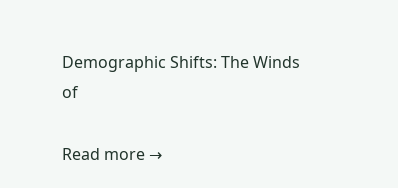Demographic Shifts: The Winds of

Read more →